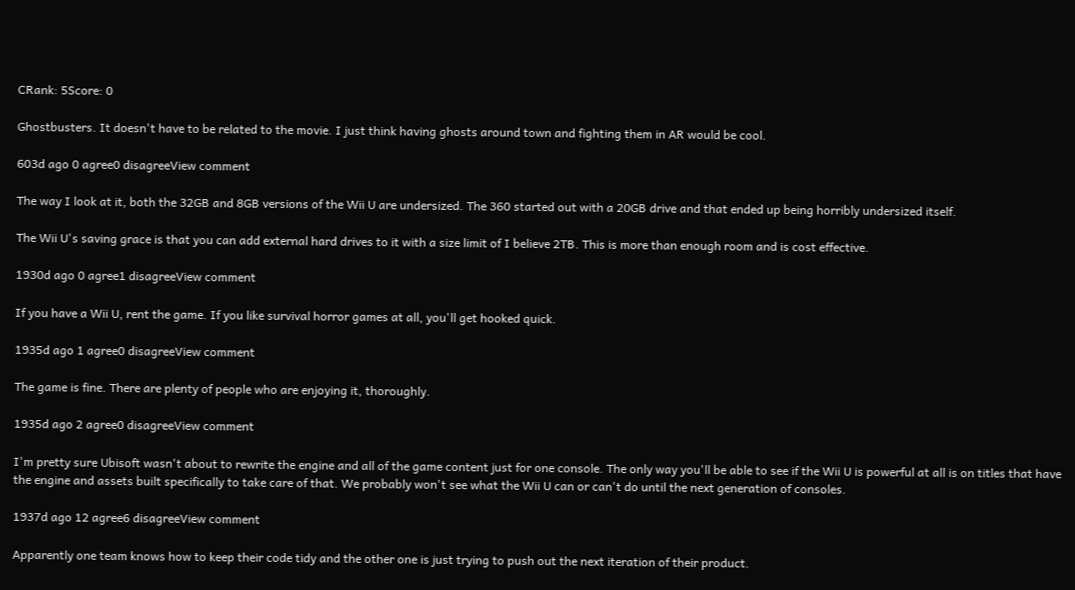CRank: 5Score: 0

Ghostbusters. It doesn't have to be related to the movie. I just think having ghosts around town and fighting them in AR would be cool.

603d ago 0 agree0 disagreeView comment

The way I look at it, both the 32GB and 8GB versions of the Wii U are undersized. The 360 started out with a 20GB drive and that ended up being horribly undersized itself.

The Wii U's saving grace is that you can add external hard drives to it with a size limit of I believe 2TB. This is more than enough room and is cost effective.

1930d ago 0 agree1 disagreeView comment

If you have a Wii U, rent the game. If you like survival horror games at all, you'll get hooked quick.

1935d ago 1 agree0 disagreeView comment

The game is fine. There are plenty of people who are enjoying it, thoroughly.

1935d ago 2 agree0 disagreeView comment

I'm pretty sure Ubisoft wasn't about to rewrite the engine and all of the game content just for one console. The only way you'll be able to see if the Wii U is powerful at all is on titles that have the engine and assets built specifically to take care of that. We probably won't see what the Wii U can or can't do until the next generation of consoles.

1937d ago 12 agree6 disagreeView comment

Apparently one team knows how to keep their code tidy and the other one is just trying to push out the next iteration of their product.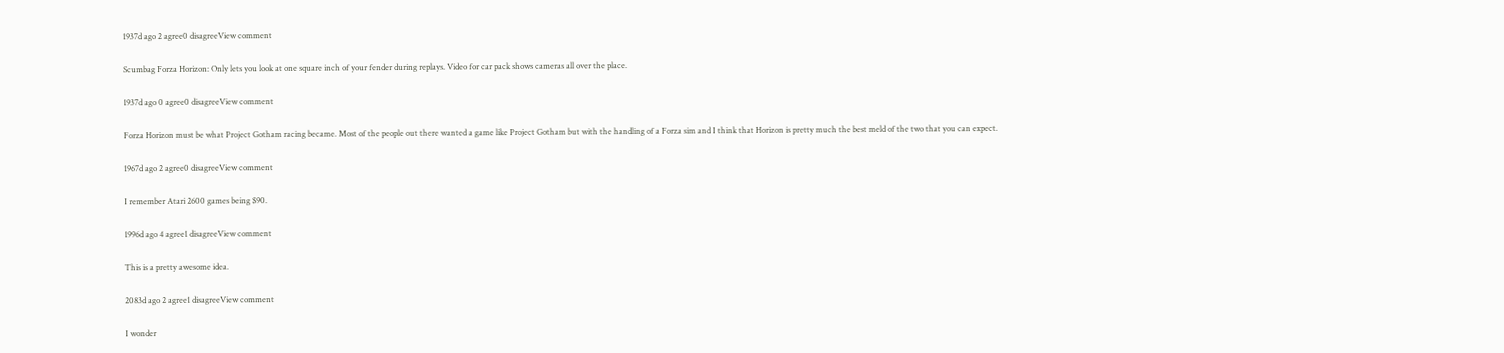1937d ago 2 agree0 disagreeView comment

Scumbag Forza Horizon: Only lets you look at one square inch of your fender during replays. Video for car pack shows cameras all over the place.

1937d ago 0 agree0 disagreeView comment

Forza Horizon must be what Project Gotham racing became. Most of the people out there wanted a game like Project Gotham but with the handling of a Forza sim and I think that Horizon is pretty much the best meld of the two that you can expect.

1967d ago 2 agree0 disagreeView comment

I remember Atari 2600 games being $90.

1996d ago 4 agree1 disagreeView comment

This is a pretty awesome idea.

2083d ago 2 agree1 disagreeView comment

I wonder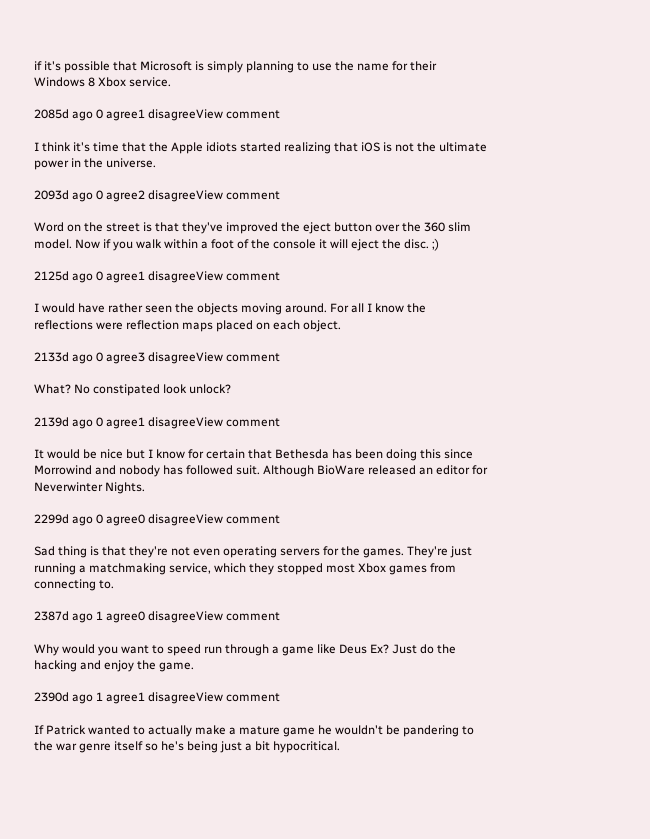if it's possible that Microsoft is simply planning to use the name for their Windows 8 Xbox service.

2085d ago 0 agree1 disagreeView comment

I think it's time that the Apple idiots started realizing that iOS is not the ultimate power in the universe.

2093d ago 0 agree2 disagreeView comment

Word on the street is that they've improved the eject button over the 360 slim model. Now if you walk within a foot of the console it will eject the disc. ;)

2125d ago 0 agree1 disagreeView comment

I would have rather seen the objects moving around. For all I know the reflections were reflection maps placed on each object.

2133d ago 0 agree3 disagreeView comment

What? No constipated look unlock?

2139d ago 0 agree1 disagreeView comment

It would be nice but I know for certain that Bethesda has been doing this since Morrowind and nobody has followed suit. Although BioWare released an editor for Neverwinter Nights.

2299d ago 0 agree0 disagreeView comment

Sad thing is that they're not even operating servers for the games. They're just running a matchmaking service, which they stopped most Xbox games from connecting to.

2387d ago 1 agree0 disagreeView comment

Why would you want to speed run through a game like Deus Ex? Just do the hacking and enjoy the game.

2390d ago 1 agree1 disagreeView comment

If Patrick wanted to actually make a mature game he wouldn't be pandering to the war genre itself so he's being just a bit hypocritical.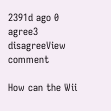2391d ago 0 agree3 disagreeView comment

How can the Wii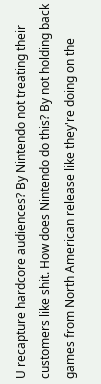U recapture hardcore audiences? By Nintendo not treating their customers like shit. How does Nintendo do this? By not holding back games from North American release like they're doing on the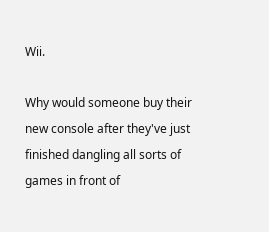Wii.

Why would someone buy their new console after they've just finished dangling all sorts of games in front of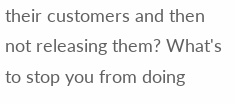their customers and then not releasing them? What's to stop you from doing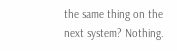the same thing on the next system? Nothing.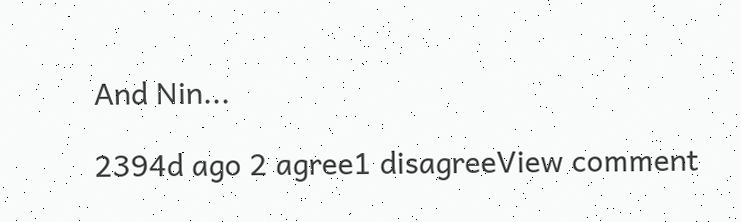And Nin...

2394d ago 2 agree1 disagreeView comment